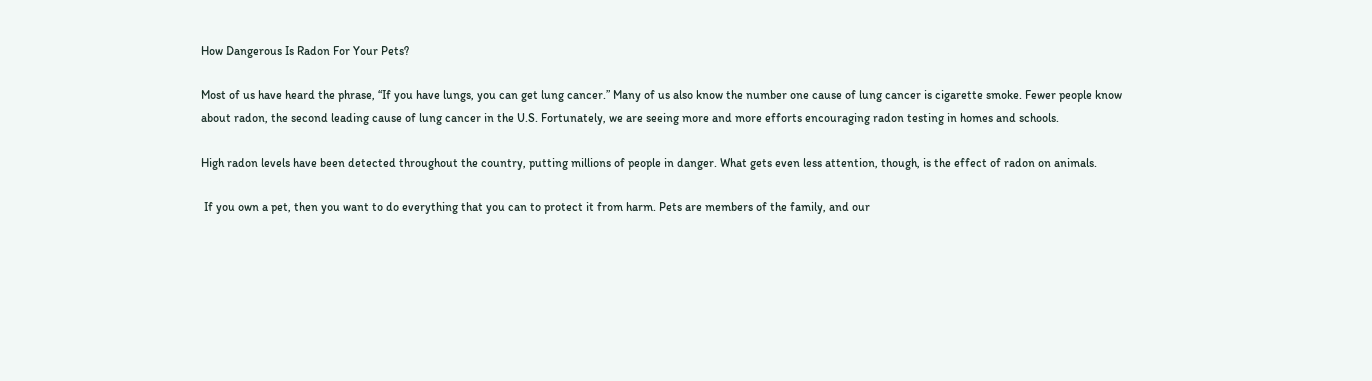How Dangerous Is Radon For Your Pets?

Most of us have heard the phrase, “If you have lungs, you can get lung cancer.” Many of us also know the number one cause of lung cancer is cigarette smoke. Fewer people know about radon, the second leading cause of lung cancer in the U.S. Fortunately, we are seeing more and more efforts encouraging radon testing in homes and schools.

High radon levels have been detected throughout the country, putting millions of people in danger. What gets even less attention, though, is the effect of radon on animals.

 If you own a pet, then you want to do everything that you can to protect it from harm. Pets are members of the family, and our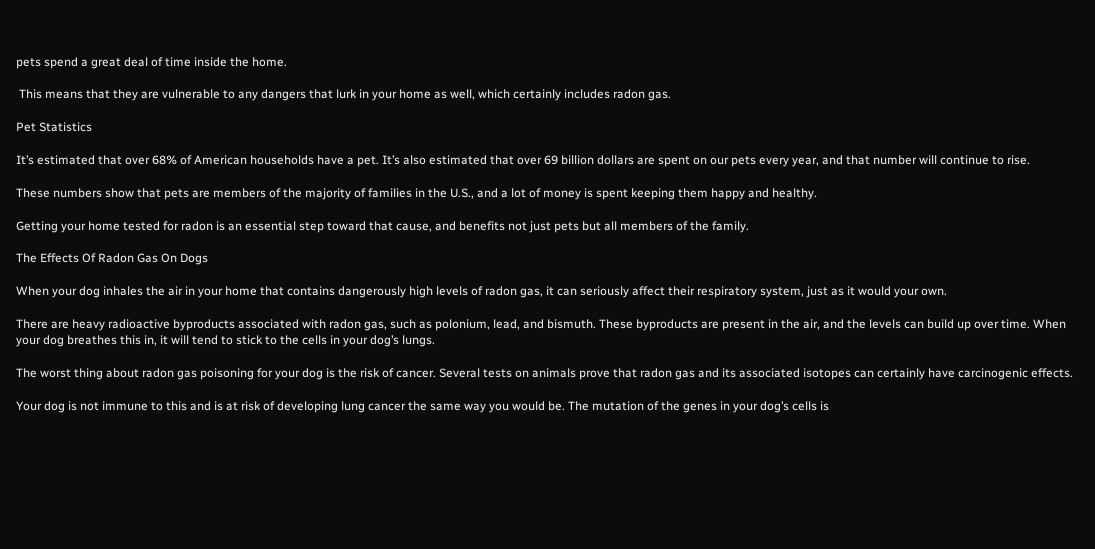pets spend a great deal of time inside the home.

 This means that they are vulnerable to any dangers that lurk in your home as well, which certainly includes radon gas.

Pet Statistics

It’s estimated that over 68% of American households have a pet. It’s also estimated that over 69 billion dollars are spent on our pets every year, and that number will continue to rise.

These numbers show that pets are members of the majority of families in the U.S., and a lot of money is spent keeping them happy and healthy.

Getting your home tested for radon is an essential step toward that cause, and benefits not just pets but all members of the family.

The Effects Of Radon Gas On Dogs

When your dog inhales the air in your home that contains dangerously high levels of radon gas, it can seriously affect their respiratory system, just as it would your own.

There are heavy radioactive byproducts associated with radon gas, such as polonium, lead, and bismuth. These byproducts are present in the air, and the levels can build up over time. When your dog breathes this in, it will tend to stick to the cells in your dog’s lungs.

The worst thing about radon gas poisoning for your dog is the risk of cancer. Several tests on animals prove that radon gas and its associated isotopes can certainly have carcinogenic effects.

Your dog is not immune to this and is at risk of developing lung cancer the same way you would be. The mutation of the genes in your dog’s cells is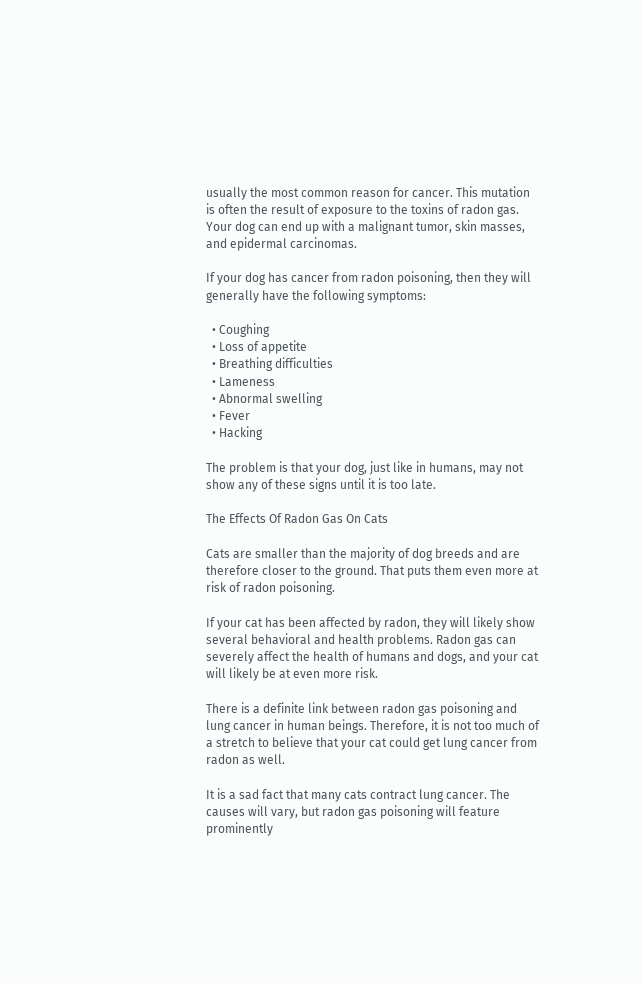usually the most common reason for cancer. This mutation is often the result of exposure to the toxins of radon gas. Your dog can end up with a malignant tumor, skin masses, and epidermal carcinomas.

If your dog has cancer from radon poisoning, then they will generally have the following symptoms:

  • Coughing
  • Loss of appetite
  • Breathing difficulties
  • Lameness
  • Abnormal swelling
  • Fever
  • Hacking

The problem is that your dog, just like in humans, may not show any of these signs until it is too late.

The Effects Of Radon Gas On Cats

Cats are smaller than the majority of dog breeds and are therefore closer to the ground. That puts them even more at risk of radon poisoning.

If your cat has been affected by radon, they will likely show several behavioral and health problems. Radon gas can severely affect the health of humans and dogs, and your cat will likely be at even more risk.

There is a definite link between radon gas poisoning and lung cancer in human beings. Therefore, it is not too much of a stretch to believe that your cat could get lung cancer from radon as well.

It is a sad fact that many cats contract lung cancer. The causes will vary, but radon gas poisoning will feature prominently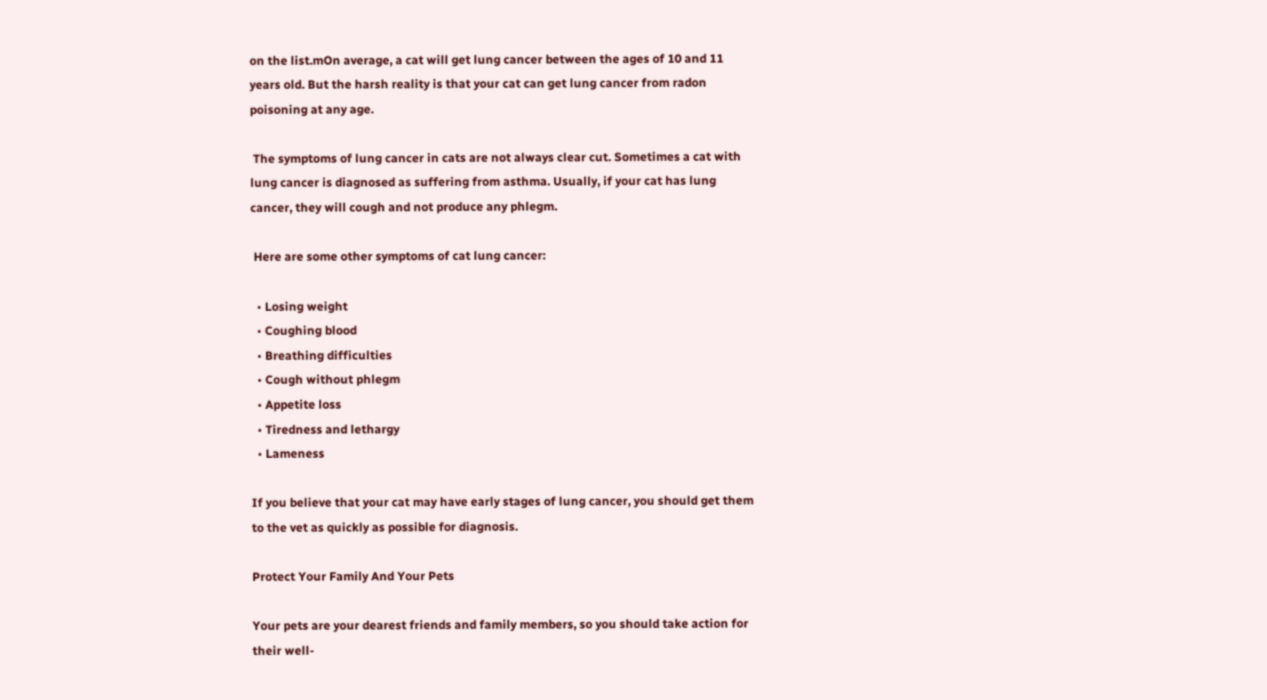on the list.mOn average, a cat will get lung cancer between the ages of 10 and 11 years old. But the harsh reality is that your cat can get lung cancer from radon poisoning at any age.

 The symptoms of lung cancer in cats are not always clear cut. Sometimes a cat with lung cancer is diagnosed as suffering from asthma. Usually, if your cat has lung cancer, they will cough and not produce any phlegm.

 Here are some other symptoms of cat lung cancer:

  • Losing weight
  • Coughing blood
  • Breathing difficulties
  • Cough without phlegm
  • Appetite loss
  • Tiredness and lethargy
  • Lameness

If you believe that your cat may have early stages of lung cancer, you should get them to the vet as quickly as possible for diagnosis.

Protect Your Family And Your Pets

Your pets are your dearest friends and family members, so you should take action for their well-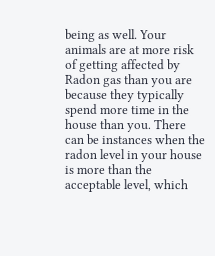being as well. Your animals are at more risk of getting affected by Radon gas than you are because they typically spend more time in the house than you. There can be instances when the radon level in your house is more than the acceptable level, which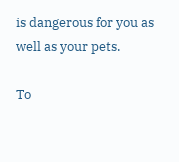is dangerous for you as well as your pets.

To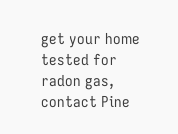get your home tested for radon gas, contact Pine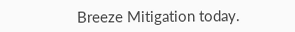Breeze Mitigation today.